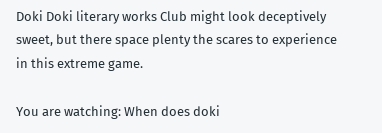Doki Doki literary works Club might look deceptively sweet, but there space plenty the scares to experience in this extreme game.

You are watching: When does doki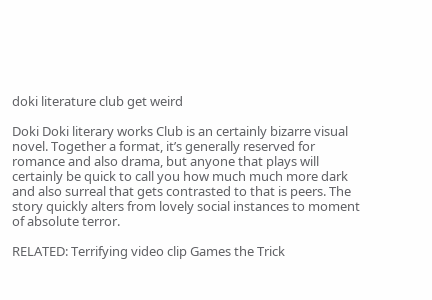doki literature club get weird

Doki Doki literary works Club is an certainly bizarre visual novel. Together a format, it’s generally reserved for romance and also drama, but anyone that plays will certainly be quick to call you how much much more dark and also surreal that gets contrasted to that is peers. The story quickly alters from lovely social instances to moment of absolute terror.

RELATED: Terrifying video clip Games the Trick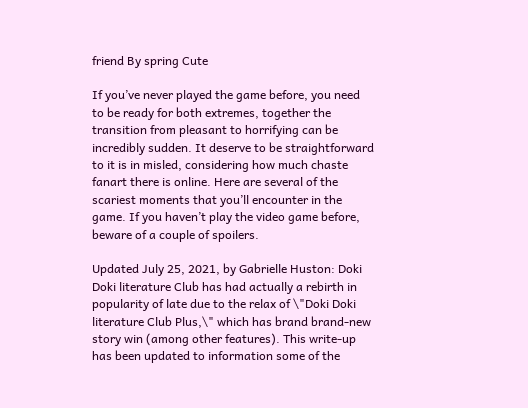friend By spring Cute

If you’ve never played the game before, you need to be ready for both extremes, together the transition from pleasant to horrifying can be incredibly sudden. It deserve to be straightforward to it is in misled, considering how much chaste fanart there is online. Here are several of the scariest moments that you’ll encounter in the game. If you haven’t play the video game before, beware of a couple of spoilers.

Updated July 25, 2021, by Gabrielle Huston: Doki Doki literature Club has had actually a rebirth in popularity of late due to the relax of \"Doki Doki literature Club Plus,\" which has brand brand-new story win (among other features). This write-up has been updated to information some of the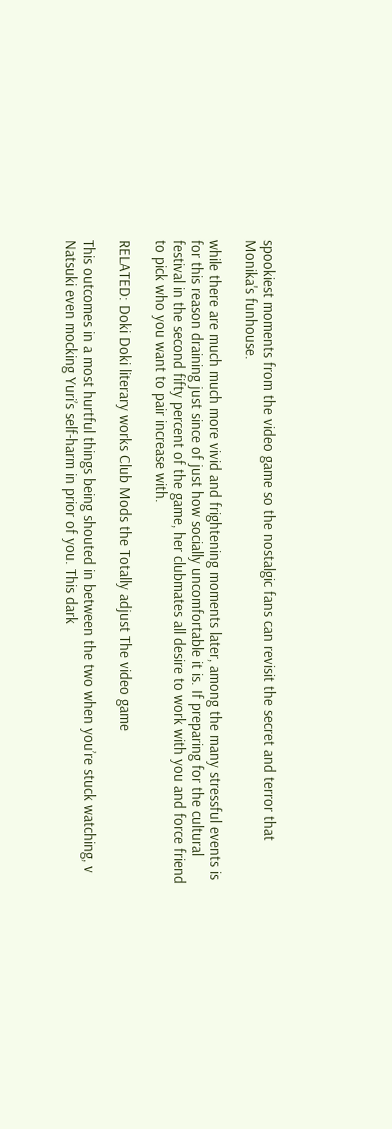spookiest moments from the video game so the nostalgic fans can revisit the secret and terror that Monika's funhouse.

while there are much much more vivid and frightening moments later, among the many stressful events is for this reason draining just since of just how socially uncomfortable it is. If preparing for the cultural festival in the second fifty percent of the game, her clubmates all desire to work with you and force friend to pick who you want to pair increase with.

RELATED: Doki Doki literary works Club Mods the Totally adjust The video game

This outcomes in a most hurtful things being shouted in between the two when you’re stuck watching, v Natsuki even mocking Yuri’s self-harm in prior of you. This dark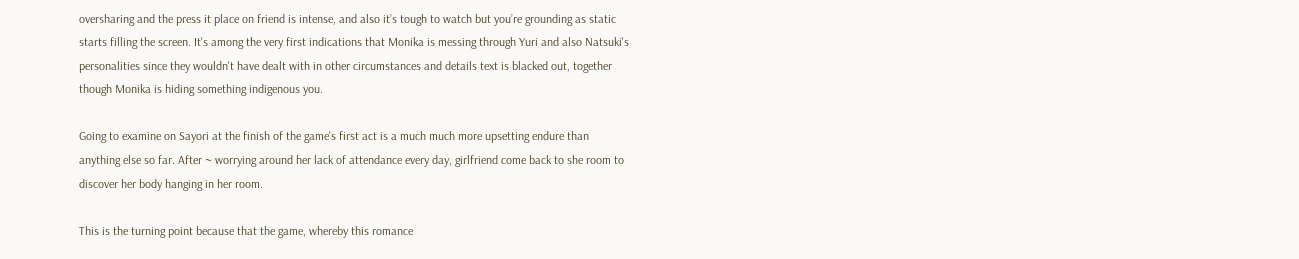oversharing and the press it place on friend is intense, and also it’s tough to watch but you’re grounding as static starts filling the screen. It's among the very first indications that Monika is messing through Yuri and also Natsuki's personalities since they wouldn't have dealt with in other circumstances and details text is blacked out, together though Monika is hiding something indigenous you.

Going to examine on Sayori at the finish of the game's first act is a much much more upsetting endure than anything else so far. After ~ worrying around her lack of attendance every day, girlfriend come back to she room to discover her body hanging in her room.

This is the turning point because that the game, whereby this romance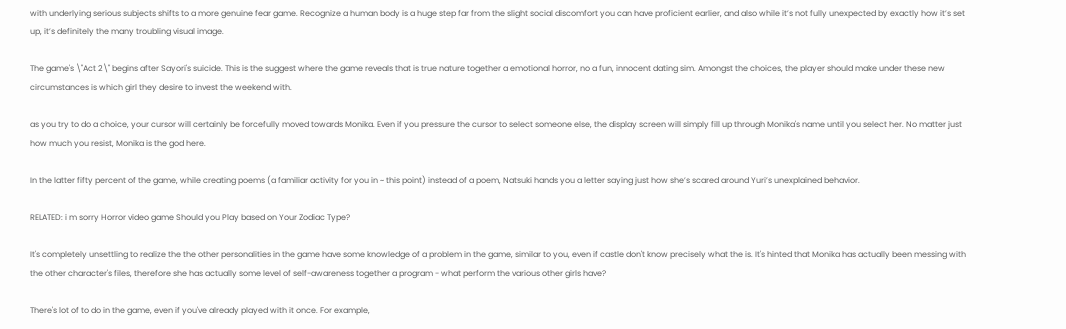with underlying serious subjects shifts to a more genuine fear game. Recognize a human body is a huge step far from the slight social discomfort you can have proficient earlier, and also while it’s not fully unexpected by exactly how it’s set up, it’s definitely the many troubling visual image.

The game's \"Act 2\" begins after Sayori's suicide. This is the suggest where the game reveals that is true nature together a emotional horror, no a fun, innocent dating sim. Amongst the choices, the player should make under these new circumstances is which girl they desire to invest the weekend with.

as you try to do a choice, your cursor will certainly be forcefully moved towards Monika. Even if you pressure the cursor to select someone else, the display screen will simply fill up through Monika's name until you select her. No matter just how much you resist, Monika is the god here.

In the latter fifty percent of the game, while creating poems (a familiar activity for you in ~ this point) instead of a poem, Natsuki hands you a letter saying just how she’s scared around Yuri’s unexplained behavior.

RELATED: i m sorry Horror video game Should you Play based on Your Zodiac Type?

It's completely unsettling to realize the the other personalities in the game have some knowledge of a problem in the game, similar to you, even if castle don't know precisely what the is. It's hinted that Monika has actually been messing with the other character's files, therefore she has actually some level of self-awareness together a program - what perform the various other girls have?

There's lot of to do in the game, even if you've already played with it once. For example,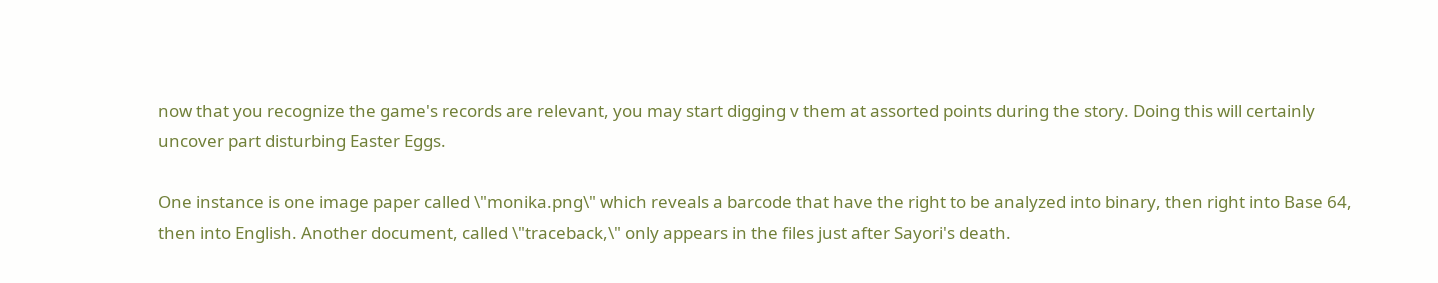now that you recognize the game's records are relevant, you may start digging v them at assorted points during the story. Doing this will certainly uncover part disturbing Easter Eggs.

One instance is one image paper called \"monika.png\" which reveals a barcode that have the right to be analyzed into binary, then right into Base 64, then into English. Another document, called \"traceback,\" only appears in the files just after Sayori's death.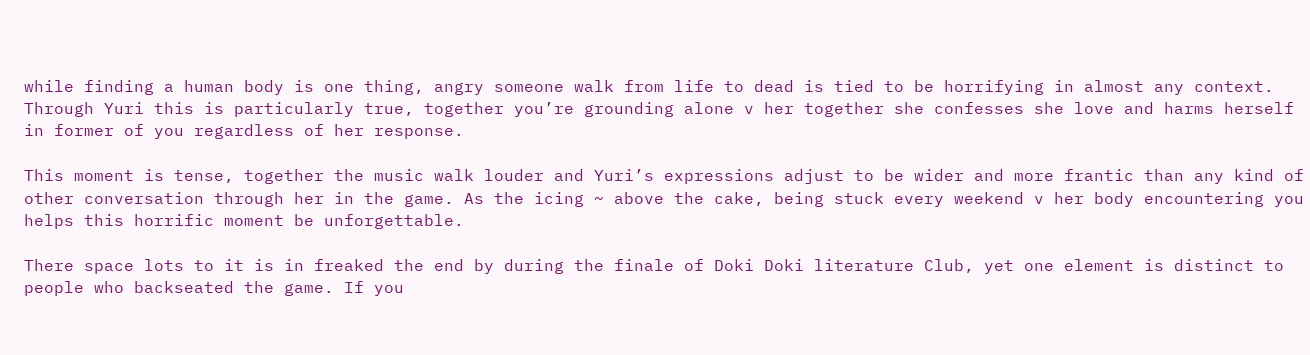while finding a human body is one thing, angry someone walk from life to dead is tied to be horrifying in almost any context. Through Yuri this is particularly true, together you’re grounding alone v her together she confesses she love and harms herself in former of you regardless of her response.

This moment is tense, together the music walk louder and Yuri’s expressions adjust to be wider and more frantic than any kind of other conversation through her in the game. As the icing ~ above the cake, being stuck every weekend v her body encountering you helps this horrific moment be unforgettable.

There space lots to it is in freaked the end by during the finale of Doki Doki literature Club, yet one element is distinct to people who backseated the game. If you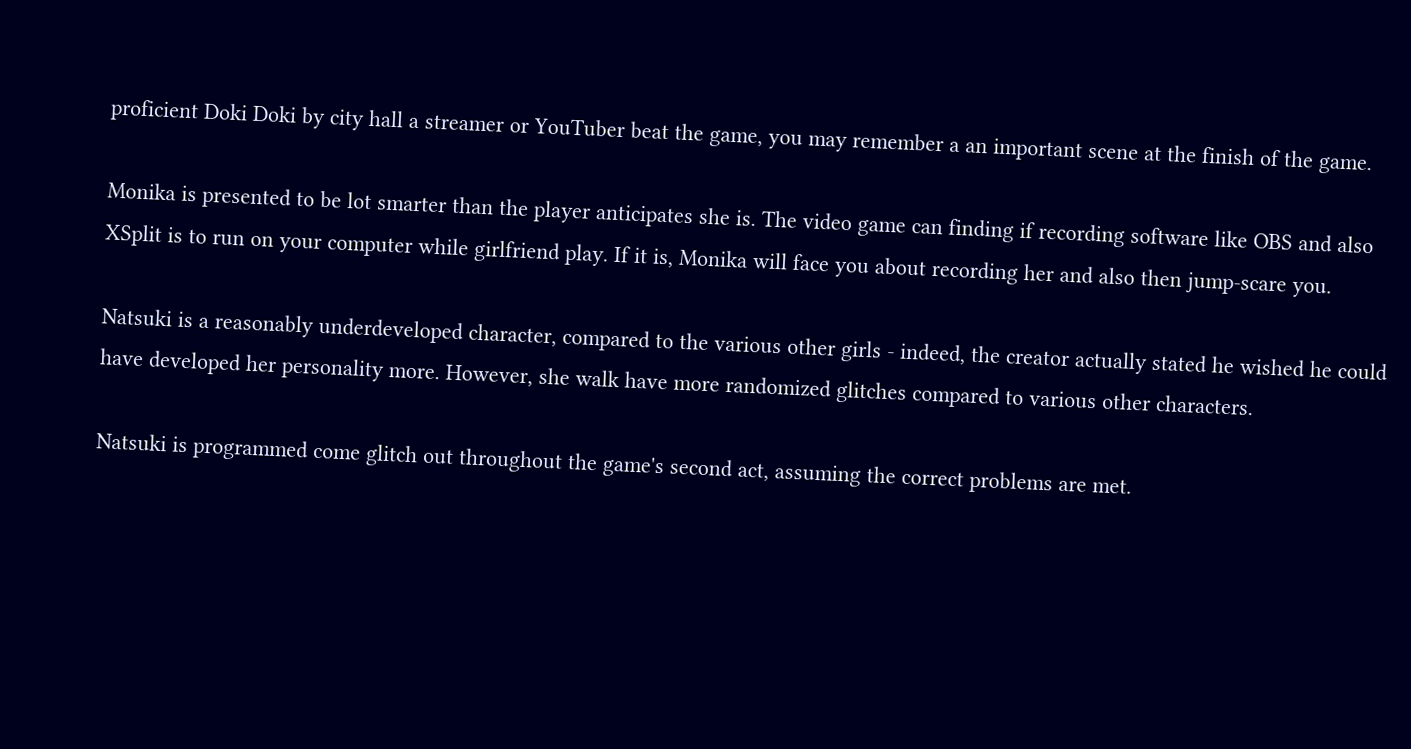proficient Doki Doki by city hall a streamer or YouTuber beat the game, you may remember a an important scene at the finish of the game.

Monika is presented to be lot smarter than the player anticipates she is. The video game can finding if recording software like OBS and also XSplit is to run on your computer while girlfriend play. If it is, Monika will face you about recording her and also then jump-scare you.

Natsuki is a reasonably underdeveloped character, compared to the various other girls - indeed, the creator actually stated he wished he could have developed her personality more. However, she walk have more randomized glitches compared to various other characters.

Natsuki is programmed come glitch out throughout the game's second act, assuming the correct problems are met.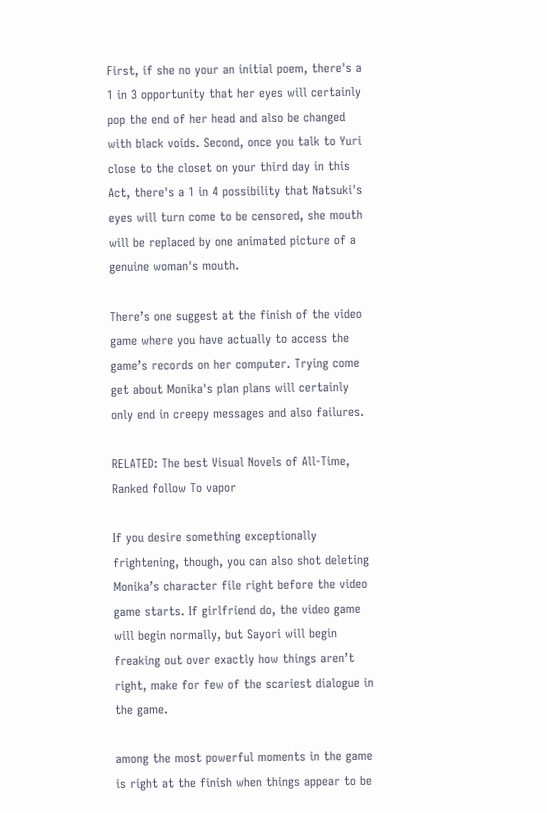First, if she no your an initial poem, there's a 1 in 3 opportunity that her eyes will certainly pop the end of her head and also be changed with black voids. Second, once you talk to Yuri close to the closet on your third day in this Act, there's a 1 in 4 possibility that Natsuki's eyes will turn come to be censored, she mouth will be replaced by one animated picture of a genuine woman's mouth.

There’s one suggest at the finish of the video game where you have actually to access the game’s records on her computer. Trying come get about Monika's plan plans will certainly only end in creepy messages and also failures.

RELATED: The best Visual Novels of All-Time, Ranked follow To vapor

If you desire something exceptionally frightening, though, you can also shot deleting Monika’s character file right before the video game starts. If girlfriend do, the video game will begin normally, but Sayori will begin freaking out over exactly how things aren’t right, make for few of the scariest dialogue in the game.

among the most powerful moments in the game is right at the finish when things appear to be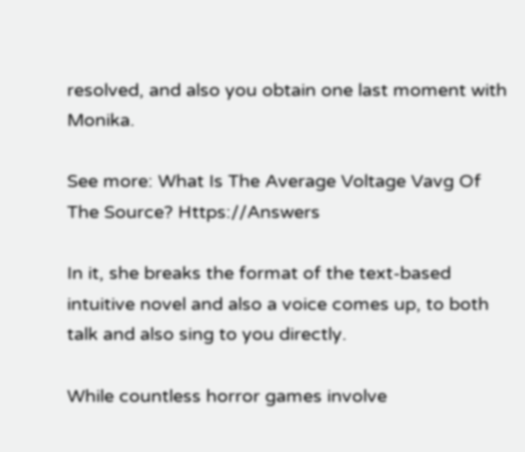resolved, and also you obtain one last moment with Monika.

See more: What Is The Average Voltage Vavg Of The Source? Https://Answers

In it, she breaks the format of the text-based intuitive novel and also a voice comes up, to both talk and also sing to you directly.

While countless horror games involve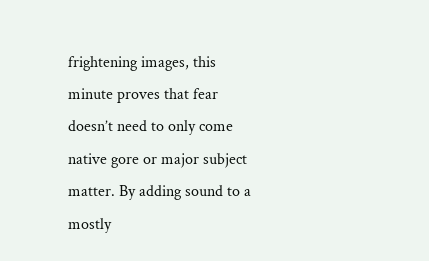frightening images, this minute proves that fear doesn’t need to only come native gore or major subject matter. By adding sound to a mostly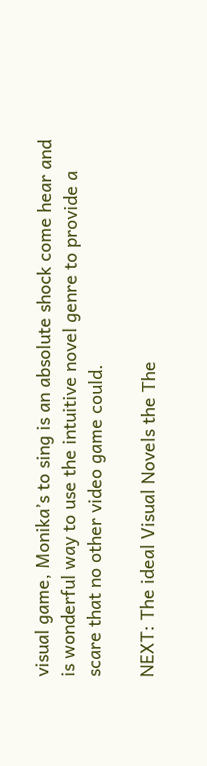visual game, Monika’s to sing is an absolute shock come hear and is wonderful way to use the intuitive novel genre to provide a scare that no other video game could.

NEXT: The ideal Visual Novels the The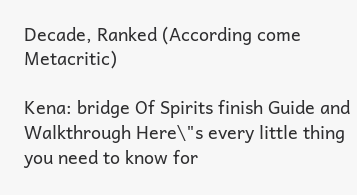Decade, Ranked (According come Metacritic)

Kena: bridge Of Spirits finish Guide and Walkthrough Here\"s every little thing you need to know for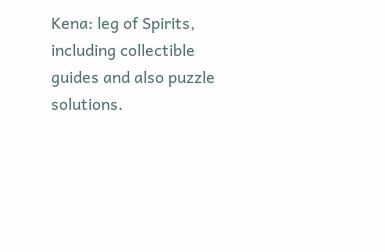Kena: leg of Spirits, including collectible guides and also puzzle solutions.